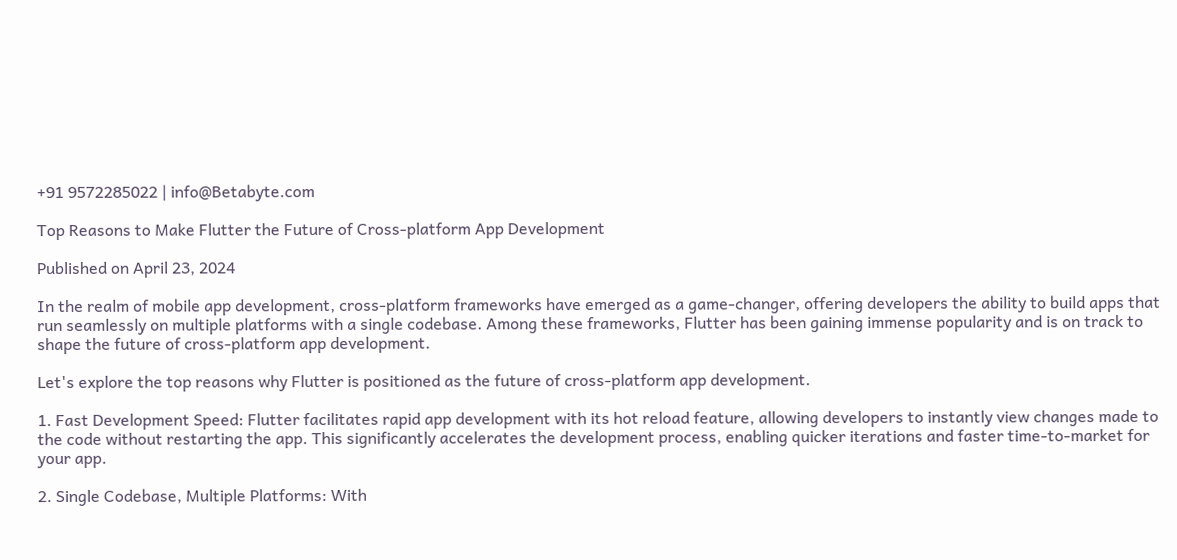+91 9572285022 | info@Betabyte.com

Top Reasons to Make Flutter the Future of Cross-platform App Development

Published on April 23, 2024

In the realm of mobile app development, cross-platform frameworks have emerged as a game-changer, offering developers the ability to build apps that run seamlessly on multiple platforms with a single codebase. Among these frameworks, Flutter has been gaining immense popularity and is on track to shape the future of cross-platform app development.

Let's explore the top reasons why Flutter is positioned as the future of cross-platform app development.

1. Fast Development Speed: Flutter facilitates rapid app development with its hot reload feature, allowing developers to instantly view changes made to the code without restarting the app. This significantly accelerates the development process, enabling quicker iterations and faster time-to-market for your app.

2. Single Codebase, Multiple Platforms: With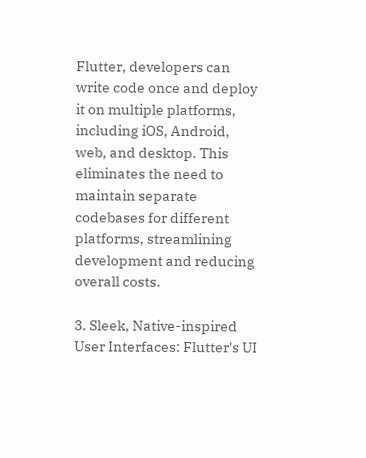Flutter, developers can write code once and deploy it on multiple platforms, including iOS, Android, web, and desktop. This eliminates the need to maintain separate codebases for different platforms, streamlining development and reducing overall costs.

3. Sleek, Native-inspired User Interfaces: Flutter's UI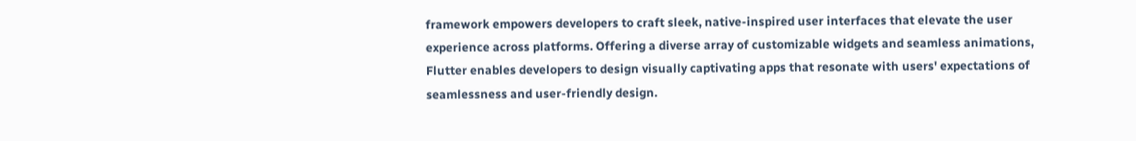framework empowers developers to craft sleek, native-inspired user interfaces that elevate the user experience across platforms. Offering a diverse array of customizable widgets and seamless animations, Flutter enables developers to design visually captivating apps that resonate with users' expectations of seamlessness and user-friendly design.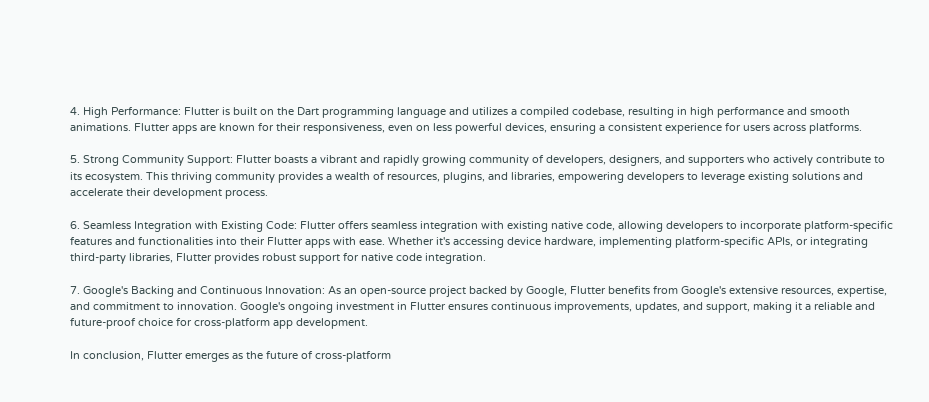4. High Performance: Flutter is built on the Dart programming language and utilizes a compiled codebase, resulting in high performance and smooth animations. Flutter apps are known for their responsiveness, even on less powerful devices, ensuring a consistent experience for users across platforms.

5. Strong Community Support: Flutter boasts a vibrant and rapidly growing community of developers, designers, and supporters who actively contribute to its ecosystem. This thriving community provides a wealth of resources, plugins, and libraries, empowering developers to leverage existing solutions and accelerate their development process.

6. Seamless Integration with Existing Code: Flutter offers seamless integration with existing native code, allowing developers to incorporate platform-specific features and functionalities into their Flutter apps with ease. Whether it's accessing device hardware, implementing platform-specific APIs, or integrating third-party libraries, Flutter provides robust support for native code integration.

7. Google's Backing and Continuous Innovation: As an open-source project backed by Google, Flutter benefits from Google's extensive resources, expertise, and commitment to innovation. Google's ongoing investment in Flutter ensures continuous improvements, updates, and support, making it a reliable and future-proof choice for cross-platform app development.

In conclusion, Flutter emerges as the future of cross-platform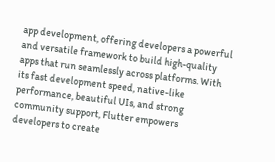app development, offering developers a powerful and versatile framework to build high-quality apps that run seamlessly across platforms. With its fast development speed, native-like performance, beautiful UIs, and strong community support, Flutter empowers developers to create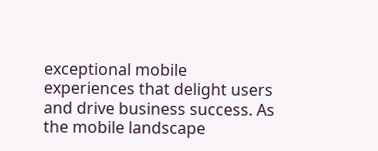exceptional mobile experiences that delight users and drive business success. As the mobile landscape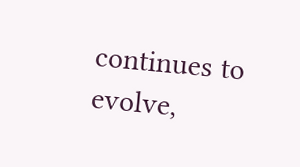continues to evolve,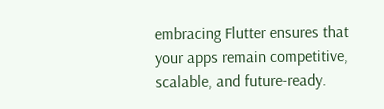embracing Flutter ensures that your apps remain competitive, scalable, and future-ready.